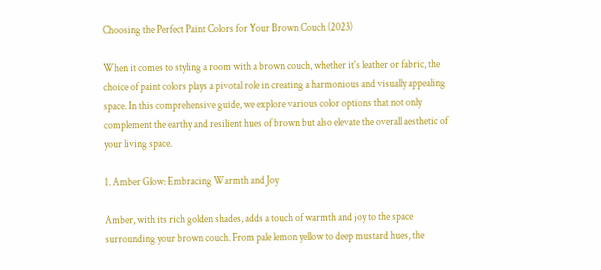Choosing the Perfect Paint Colors for Your Brown Couch (2023)

When it comes to styling a room with a brown couch, whether it's leather or fabric, the choice of paint colors plays a pivotal role in creating a harmonious and visually appealing space. In this comprehensive guide, we explore various color options that not only complement the earthy and resilient hues of brown but also elevate the overall aesthetic of your living space.

1. Amber Glow: Embracing Warmth and Joy

Amber, with its rich golden shades, adds a touch of warmth and joy to the space surrounding your brown couch. From pale lemon yellow to deep mustard hues, the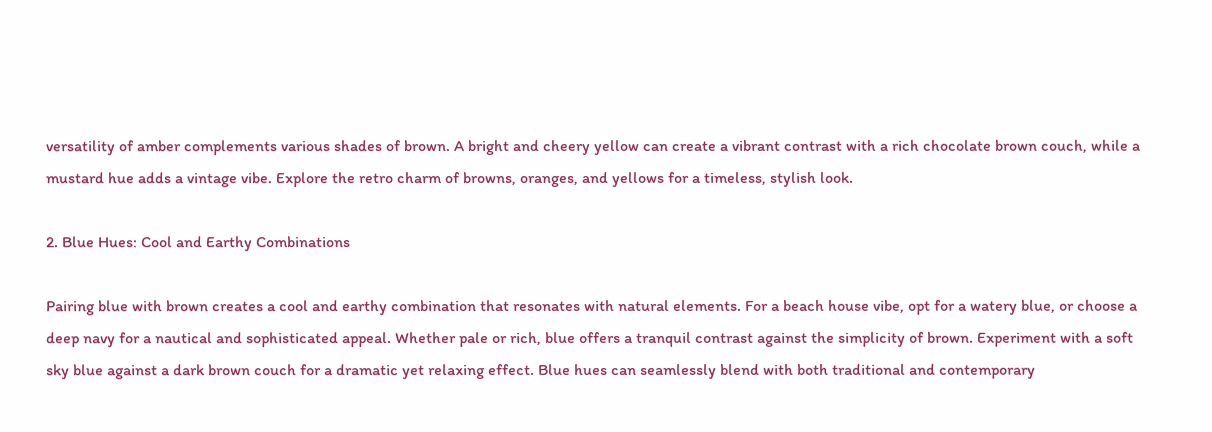versatility of amber complements various shades of brown. A bright and cheery yellow can create a vibrant contrast with a rich chocolate brown couch, while a mustard hue adds a vintage vibe. Explore the retro charm of browns, oranges, and yellows for a timeless, stylish look.

2. Blue Hues: Cool and Earthy Combinations

Pairing blue with brown creates a cool and earthy combination that resonates with natural elements. For a beach house vibe, opt for a watery blue, or choose a deep navy for a nautical and sophisticated appeal. Whether pale or rich, blue offers a tranquil contrast against the simplicity of brown. Experiment with a soft sky blue against a dark brown couch for a dramatic yet relaxing effect. Blue hues can seamlessly blend with both traditional and contemporary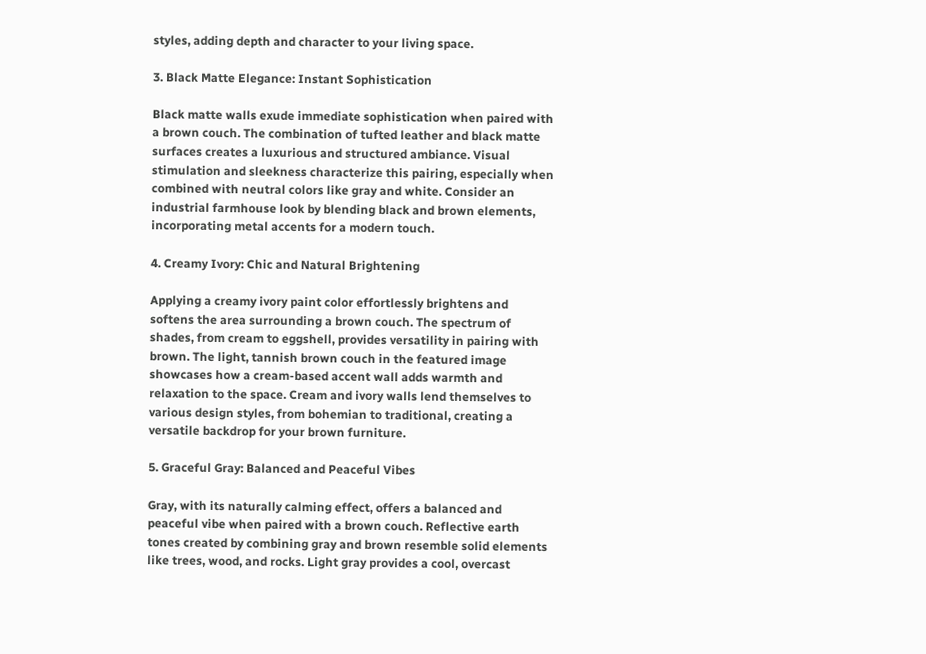styles, adding depth and character to your living space.

3. Black Matte Elegance: Instant Sophistication

Black matte walls exude immediate sophistication when paired with a brown couch. The combination of tufted leather and black matte surfaces creates a luxurious and structured ambiance. Visual stimulation and sleekness characterize this pairing, especially when combined with neutral colors like gray and white. Consider an industrial farmhouse look by blending black and brown elements, incorporating metal accents for a modern touch.

4. Creamy Ivory: Chic and Natural Brightening

Applying a creamy ivory paint color effortlessly brightens and softens the area surrounding a brown couch. The spectrum of shades, from cream to eggshell, provides versatility in pairing with brown. The light, tannish brown couch in the featured image showcases how a cream-based accent wall adds warmth and relaxation to the space. Cream and ivory walls lend themselves to various design styles, from bohemian to traditional, creating a versatile backdrop for your brown furniture.

5. Graceful Gray: Balanced and Peaceful Vibes

Gray, with its naturally calming effect, offers a balanced and peaceful vibe when paired with a brown couch. Reflective earth tones created by combining gray and brown resemble solid elements like trees, wood, and rocks. Light gray provides a cool, overcast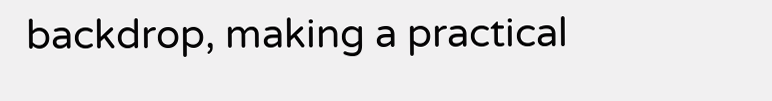backdrop, making a practical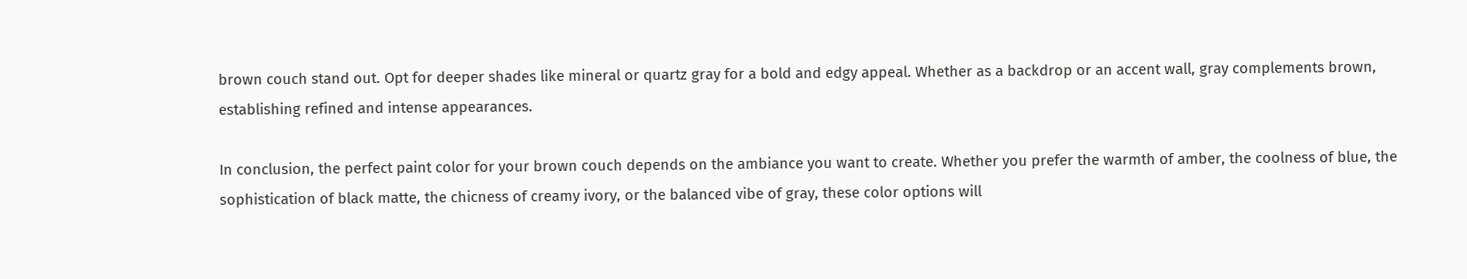brown couch stand out. Opt for deeper shades like mineral or quartz gray for a bold and edgy appeal. Whether as a backdrop or an accent wall, gray complements brown, establishing refined and intense appearances.

In conclusion, the perfect paint color for your brown couch depends on the ambiance you want to create. Whether you prefer the warmth of amber, the coolness of blue, the sophistication of black matte, the chicness of creamy ivory, or the balanced vibe of gray, these color options will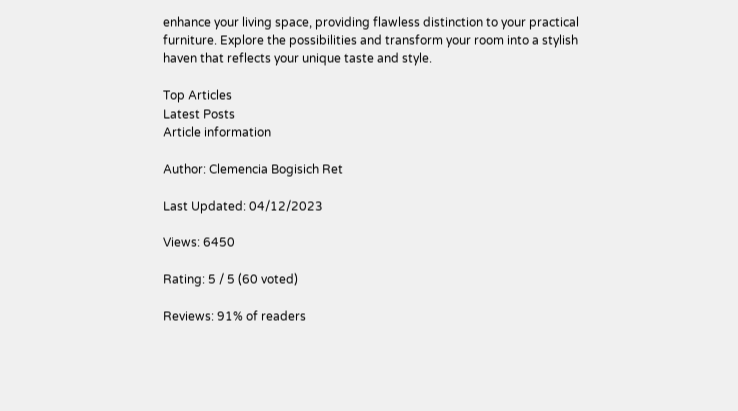enhance your living space, providing flawless distinction to your practical furniture. Explore the possibilities and transform your room into a stylish haven that reflects your unique taste and style.

Top Articles
Latest Posts
Article information

Author: Clemencia Bogisich Ret

Last Updated: 04/12/2023

Views: 6450

Rating: 5 / 5 (60 voted)

Reviews: 91% of readers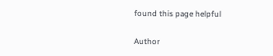found this page helpful

Author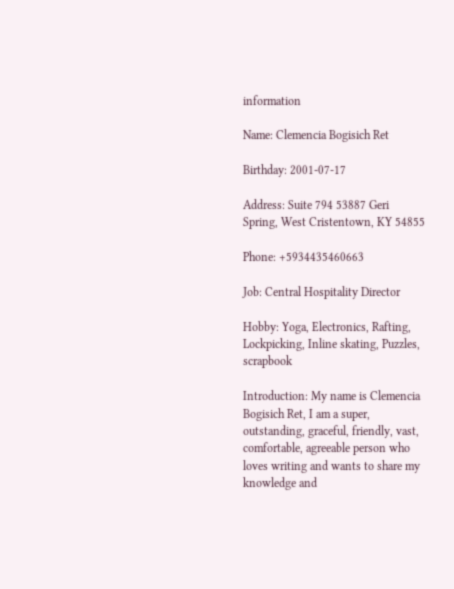information

Name: Clemencia Bogisich Ret

Birthday: 2001-07-17

Address: Suite 794 53887 Geri Spring, West Cristentown, KY 54855

Phone: +5934435460663

Job: Central Hospitality Director

Hobby: Yoga, Electronics, Rafting, Lockpicking, Inline skating, Puzzles, scrapbook

Introduction: My name is Clemencia Bogisich Ret, I am a super, outstanding, graceful, friendly, vast, comfortable, agreeable person who loves writing and wants to share my knowledge and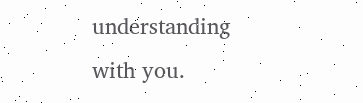understanding with you.